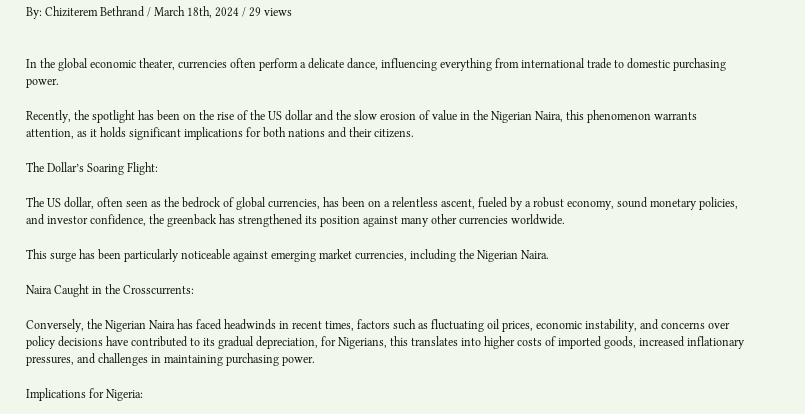By: Chiziterem Bethrand / March 18th, 2024 / 29 views


In the global economic theater, currencies often perform a delicate dance, influencing everything from international trade to domestic purchasing power.

Recently, the spotlight has been on the rise of the US dollar and the slow erosion of value in the Nigerian Naira, this phenomenon warrants attention, as it holds significant implications for both nations and their citizens.

The Dollar’s Soaring Flight:

The US dollar, often seen as the bedrock of global currencies, has been on a relentless ascent, fueled by a robust economy, sound monetary policies, and investor confidence, the greenback has strengthened its position against many other currencies worldwide.

This surge has been particularly noticeable against emerging market currencies, including the Nigerian Naira.

Naira Caught in the Crosscurrents:

Conversely, the Nigerian Naira has faced headwinds in recent times, factors such as fluctuating oil prices, economic instability, and concerns over policy decisions have contributed to its gradual depreciation, for Nigerians, this translates into higher costs of imported goods, increased inflationary pressures, and challenges in maintaining purchasing power.

Implications for Nigeria: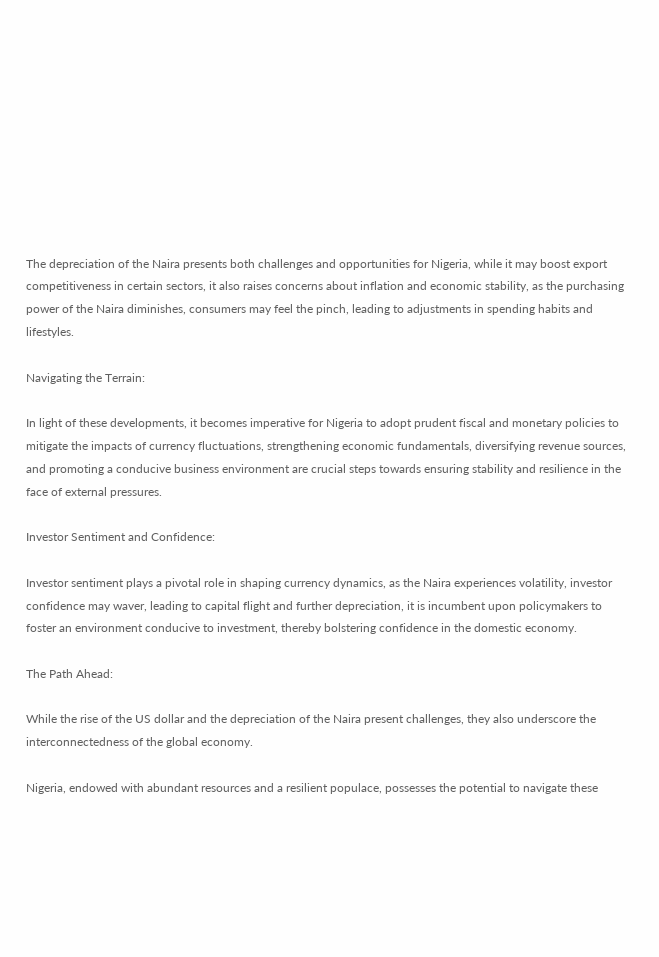The depreciation of the Naira presents both challenges and opportunities for Nigeria, while it may boost export competitiveness in certain sectors, it also raises concerns about inflation and economic stability, as the purchasing power of the Naira diminishes, consumers may feel the pinch, leading to adjustments in spending habits and lifestyles.

Navigating the Terrain:

In light of these developments, it becomes imperative for Nigeria to adopt prudent fiscal and monetary policies to mitigate the impacts of currency fluctuations, strengthening economic fundamentals, diversifying revenue sources, and promoting a conducive business environment are crucial steps towards ensuring stability and resilience in the face of external pressures.

Investor Sentiment and Confidence:

Investor sentiment plays a pivotal role in shaping currency dynamics, as the Naira experiences volatility, investor confidence may waver, leading to capital flight and further depreciation, it is incumbent upon policymakers to foster an environment conducive to investment, thereby bolstering confidence in the domestic economy.

The Path Ahead:

While the rise of the US dollar and the depreciation of the Naira present challenges, they also underscore the interconnectedness of the global economy.

Nigeria, endowed with abundant resources and a resilient populace, possesses the potential to navigate these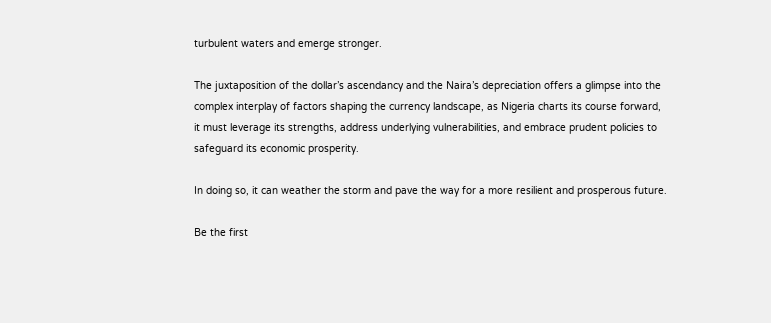turbulent waters and emerge stronger.

The juxtaposition of the dollar’s ascendancy and the Naira’s depreciation offers a glimpse into the complex interplay of factors shaping the currency landscape, as Nigeria charts its course forward, it must leverage its strengths, address underlying vulnerabilities, and embrace prudent policies to safeguard its economic prosperity.

In doing so, it can weather the storm and pave the way for a more resilient and prosperous future.

Be the first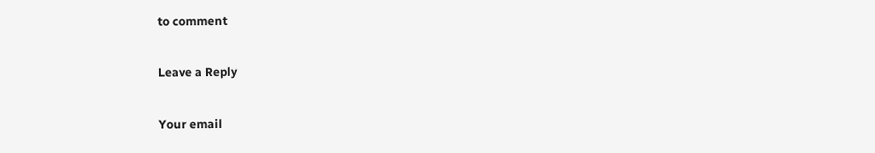to comment

Leave a Reply

Your email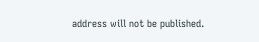address will not be published.